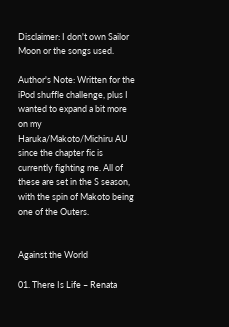Disclaimer: I don't own Sailor Moon or the songs used.

Author's Note: Written for the iPod shuffle challenge, plus I wanted to expand a bit more on my Haruka/Makoto/Michiru AU since the chapter fic is currently fighting me. All of these are set in the S season, with the spin of Makoto being one of the Outers.


Against the World

01. There Is Life – Renata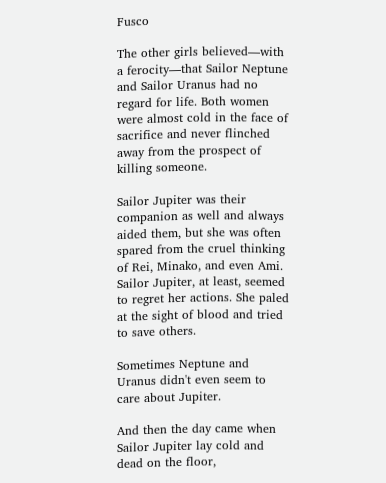Fusco

The other girls believed—with a ferocity—that Sailor Neptune and Sailor Uranus had no regard for life. Both women were almost cold in the face of sacrifice and never flinched away from the prospect of killing someone.

Sailor Jupiter was their companion as well and always aided them, but she was often spared from the cruel thinking of Rei, Minako, and even Ami. Sailor Jupiter, at least, seemed to regret her actions. She paled at the sight of blood and tried to save others.

Sometimes Neptune and Uranus didn't even seem to care about Jupiter.

And then the day came when Sailor Jupiter lay cold and dead on the floor,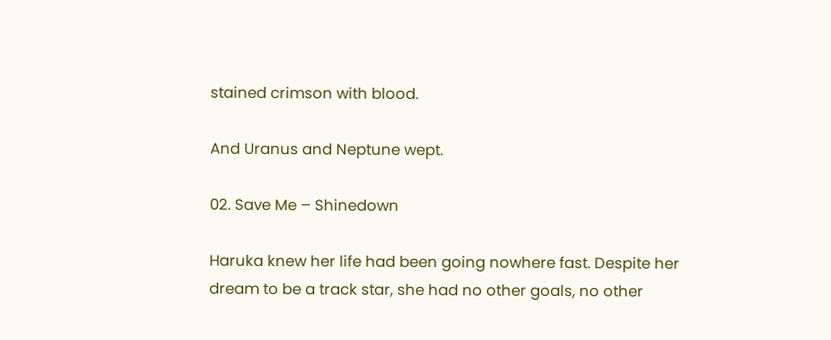stained crimson with blood.

And Uranus and Neptune wept.

02. Save Me – Shinedown

Haruka knew her life had been going nowhere fast. Despite her dream to be a track star, she had no other goals, no other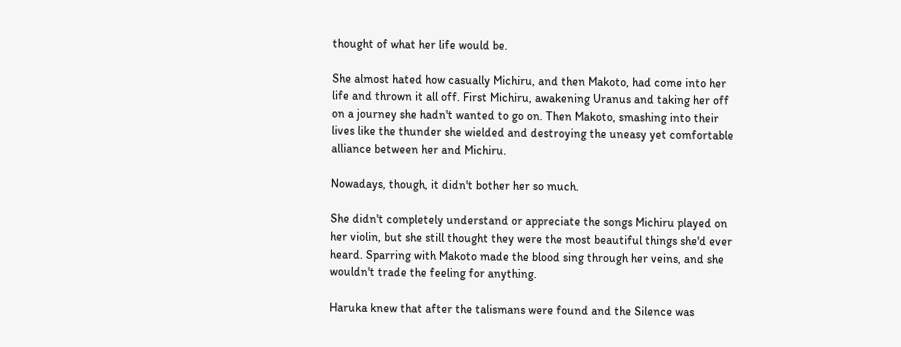thought of what her life would be.

She almost hated how casually Michiru, and then Makoto, had come into her life and thrown it all off. First Michiru, awakening Uranus and taking her off on a journey she hadn't wanted to go on. Then Makoto, smashing into their lives like the thunder she wielded and destroying the uneasy yet comfortable alliance between her and Michiru.

Nowadays, though, it didn't bother her so much.

She didn't completely understand or appreciate the songs Michiru played on her violin, but she still thought they were the most beautiful things she'd ever heard. Sparring with Makoto made the blood sing through her veins, and she wouldn't trade the feeling for anything.

Haruka knew that after the talismans were found and the Silence was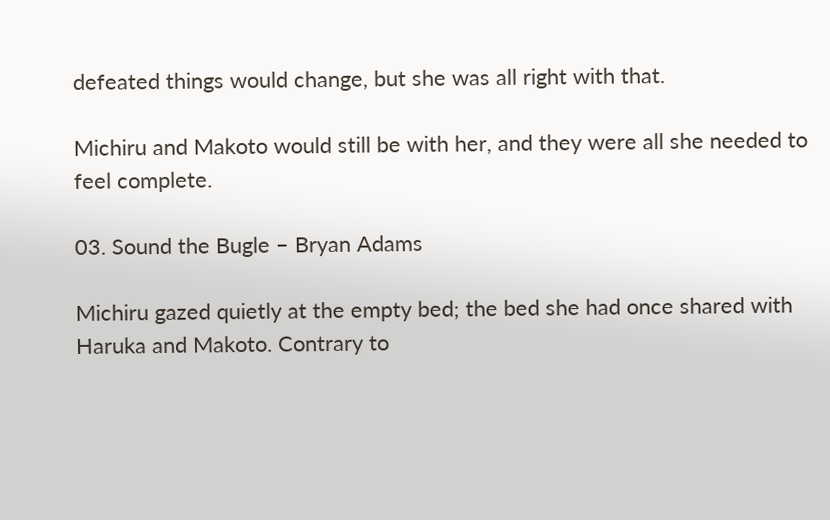defeated things would change, but she was all right with that.

Michiru and Makoto would still be with her, and they were all she needed to feel complete.

03. Sound the Bugle – Bryan Adams

Michiru gazed quietly at the empty bed; the bed she had once shared with Haruka and Makoto. Contrary to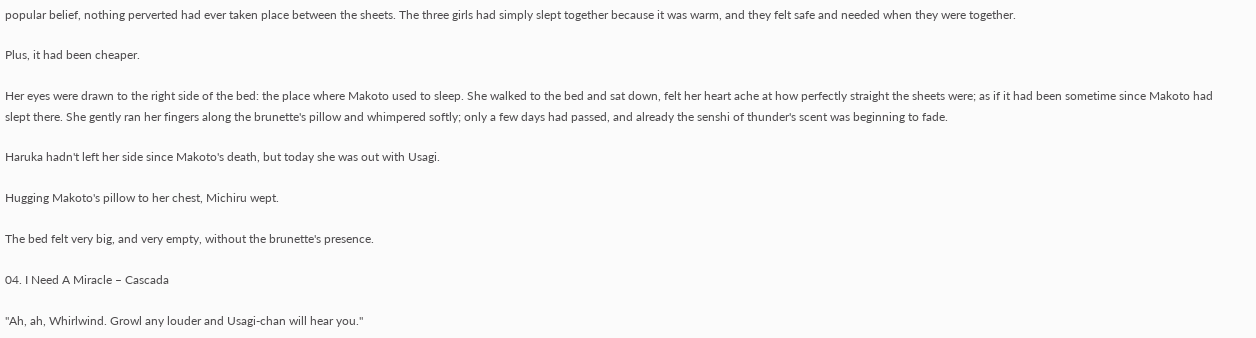popular belief, nothing perverted had ever taken place between the sheets. The three girls had simply slept together because it was warm, and they felt safe and needed when they were together.

Plus, it had been cheaper.

Her eyes were drawn to the right side of the bed: the place where Makoto used to sleep. She walked to the bed and sat down, felt her heart ache at how perfectly straight the sheets were; as if it had been sometime since Makoto had slept there. She gently ran her fingers along the brunette's pillow and whimpered softly; only a few days had passed, and already the senshi of thunder's scent was beginning to fade.

Haruka hadn't left her side since Makoto's death, but today she was out with Usagi.

Hugging Makoto's pillow to her chest, Michiru wept.

The bed felt very big, and very empty, without the brunette's presence.

04. I Need A Miracle – Cascada

"Ah, ah, Whirlwind. Growl any louder and Usagi-chan will hear you."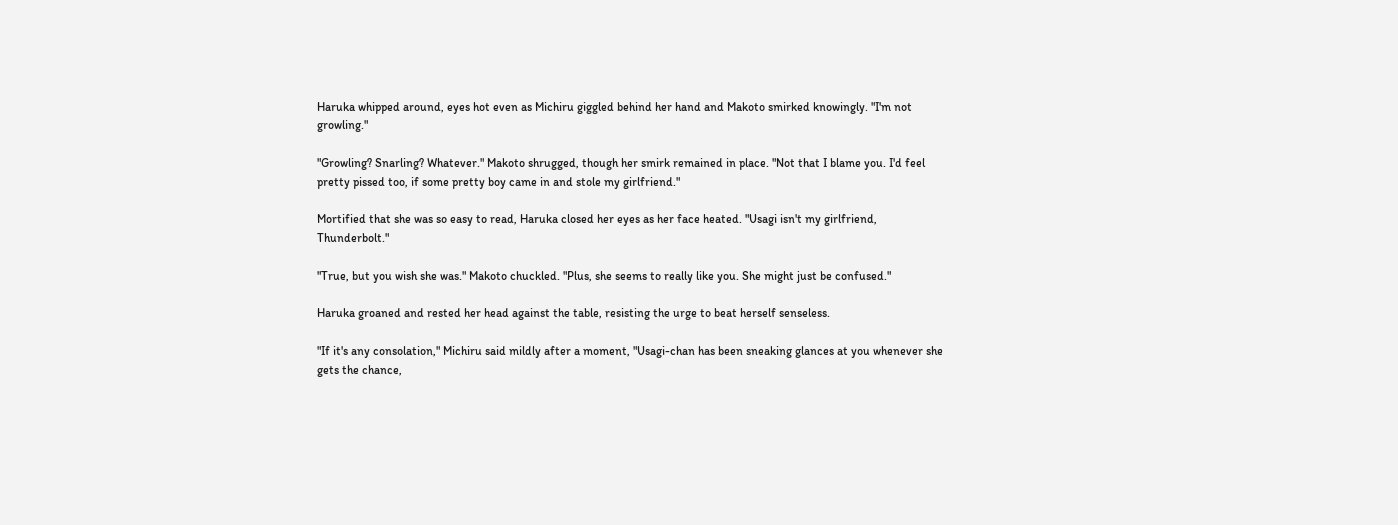Haruka whipped around, eyes hot even as Michiru giggled behind her hand and Makoto smirked knowingly. "I'm not growling."

"Growling? Snarling? Whatever." Makoto shrugged, though her smirk remained in place. "Not that I blame you. I'd feel pretty pissed too, if some pretty boy came in and stole my girlfriend."

Mortified that she was so easy to read, Haruka closed her eyes as her face heated. "Usagi isn't my girlfriend, Thunderbolt."

"True, but you wish she was." Makoto chuckled. "Plus, she seems to really like you. She might just be confused."

Haruka groaned and rested her head against the table, resisting the urge to beat herself senseless.

"If it's any consolation," Michiru said mildly after a moment, "Usagi-chan has been sneaking glances at you whenever she gets the chance,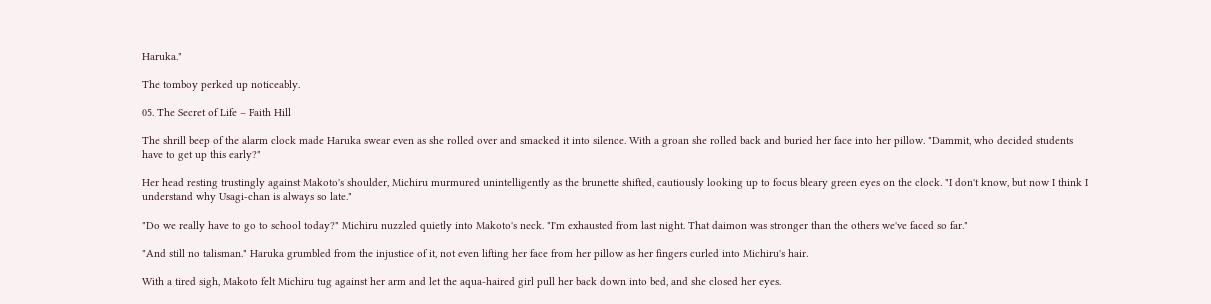Haruka."

The tomboy perked up noticeably.

05. The Secret of Life – Faith Hill

The shrill beep of the alarm clock made Haruka swear even as she rolled over and smacked it into silence. With a groan she rolled back and buried her face into her pillow. "Dammit, who decided students have to get up this early?"

Her head resting trustingly against Makoto's shoulder, Michiru murmured unintelligently as the brunette shifted, cautiously looking up to focus bleary green eyes on the clock. "I don't know, but now I think I understand why Usagi-chan is always so late."

"Do we really have to go to school today?" Michiru nuzzled quietly into Makoto's neck. "I'm exhausted from last night. That daimon was stronger than the others we've faced so far."

"And still no talisman." Haruka grumbled from the injustice of it, not even lifting her face from her pillow as her fingers curled into Michiru's hair.

With a tired sigh, Makoto felt Michiru tug against her arm and let the aqua-haired girl pull her back down into bed, and she closed her eyes.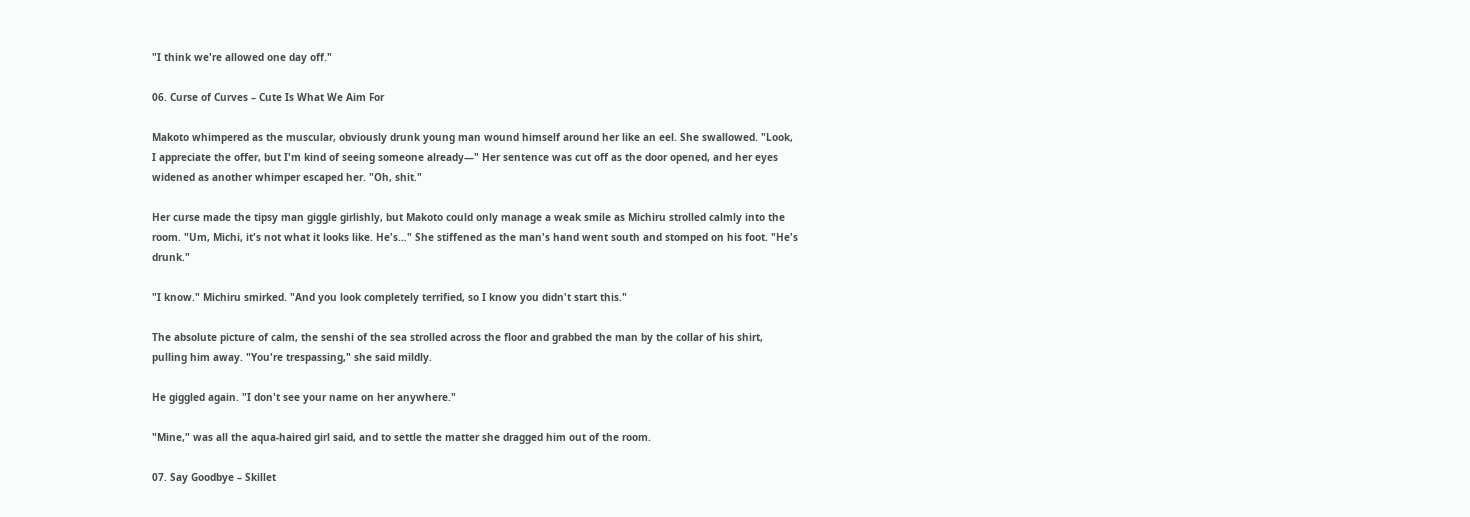"I think we're allowed one day off."

06. Curse of Curves – Cute Is What We Aim For

Makoto whimpered as the muscular, obviously drunk young man wound himself around her like an eel. She swallowed. "Look, I appreciate the offer, but I'm kind of seeing someone already—" Her sentence was cut off as the door opened, and her eyes widened as another whimper escaped her. "Oh, shit."

Her curse made the tipsy man giggle girlishly, but Makoto could only manage a weak smile as Michiru strolled calmly into the room. "Um, Michi, it's not what it looks like. He's…" She stiffened as the man's hand went south and stomped on his foot. "He's drunk."

"I know." Michiru smirked. "And you look completely terrified, so I know you didn't start this."

The absolute picture of calm, the senshi of the sea strolled across the floor and grabbed the man by the collar of his shirt, pulling him away. "You're trespassing," she said mildly.

He giggled again. "I don't see your name on her anywhere."

"Mine," was all the aqua-haired girl said, and to settle the matter she dragged him out of the room.

07. Say Goodbye – Skillet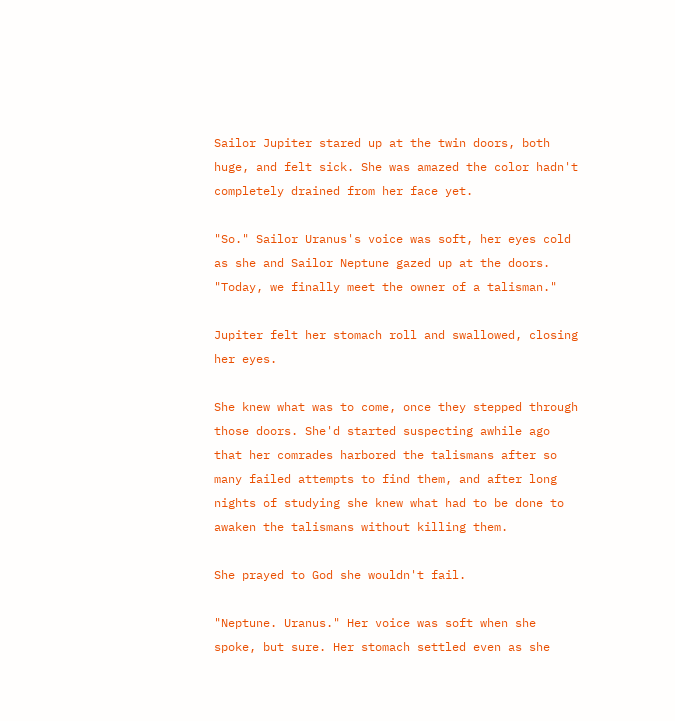Sailor Jupiter stared up at the twin doors, both huge, and felt sick. She was amazed the color hadn't completely drained from her face yet.

"So." Sailor Uranus's voice was soft, her eyes cold as she and Sailor Neptune gazed up at the doors. "Today, we finally meet the owner of a talisman."

Jupiter felt her stomach roll and swallowed, closing her eyes.

She knew what was to come, once they stepped through those doors. She'd started suspecting awhile ago that her comrades harbored the talismans after so many failed attempts to find them, and after long nights of studying she knew what had to be done to awaken the talismans without killing them.

She prayed to God she wouldn't fail.

"Neptune. Uranus." Her voice was soft when she spoke, but sure. Her stomach settled even as she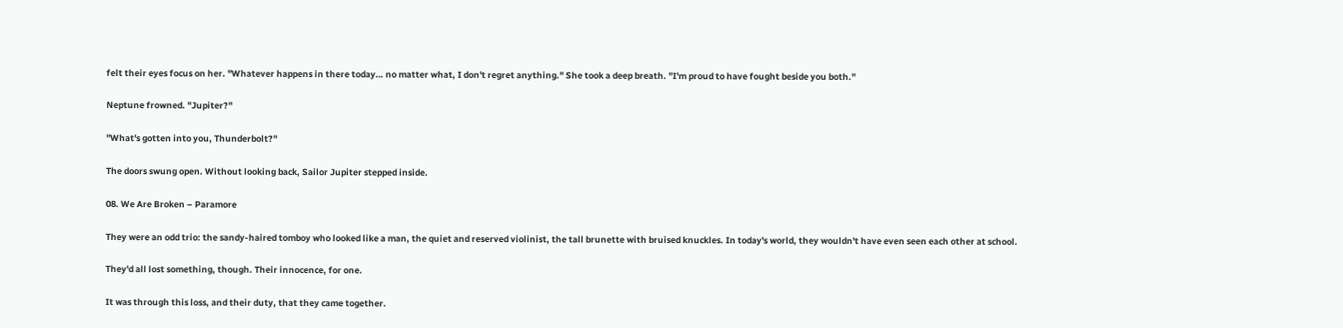felt their eyes focus on her. "Whatever happens in there today… no matter what, I don't regret anything." She took a deep breath. "I'm proud to have fought beside you both."

Neptune frowned. "Jupiter?"

"What's gotten into you, Thunderbolt?"

The doors swung open. Without looking back, Sailor Jupiter stepped inside.

08. We Are Broken – Paramore

They were an odd trio: the sandy-haired tomboy who looked like a man, the quiet and reserved violinist, the tall brunette with bruised knuckles. In today's world, they wouldn't have even seen each other at school.

They'd all lost something, though. Their innocence, for one.

It was through this loss, and their duty, that they came together.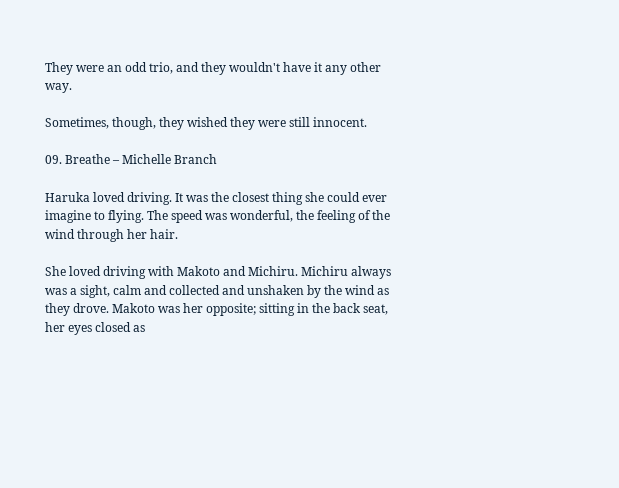They were an odd trio, and they wouldn't have it any other way.

Sometimes, though, they wished they were still innocent.

09. Breathe – Michelle Branch

Haruka loved driving. It was the closest thing she could ever imagine to flying. The speed was wonderful, the feeling of the wind through her hair.

She loved driving with Makoto and Michiru. Michiru always was a sight, calm and collected and unshaken by the wind as they drove. Makoto was her opposite; sitting in the back seat, her eyes closed as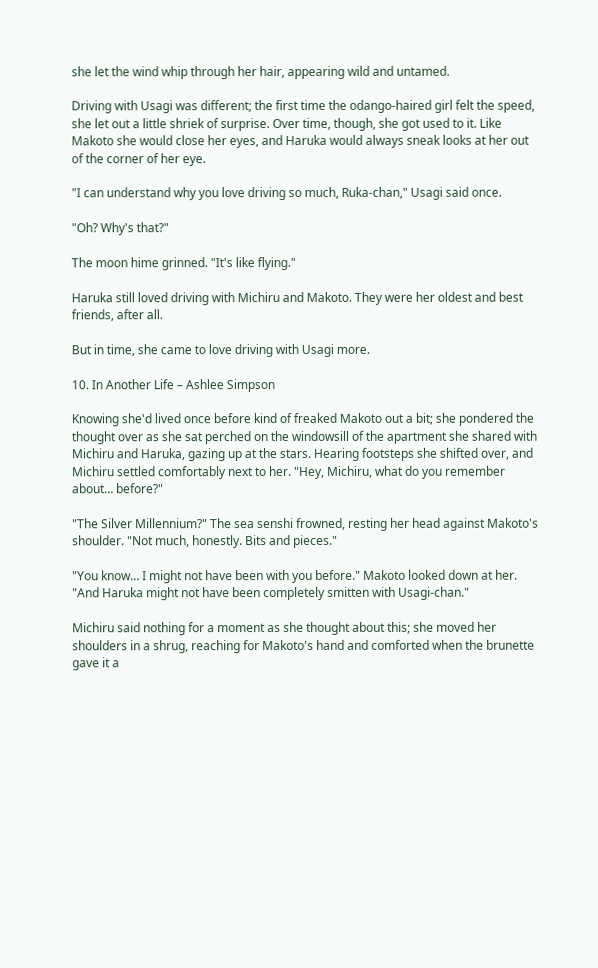she let the wind whip through her hair, appearing wild and untamed.

Driving with Usagi was different; the first time the odango-haired girl felt the speed, she let out a little shriek of surprise. Over time, though, she got used to it. Like Makoto she would close her eyes, and Haruka would always sneak looks at her out of the corner of her eye.

"I can understand why you love driving so much, Ruka-chan," Usagi said once.

"Oh? Why's that?"

The moon hime grinned. "It's like flying."

Haruka still loved driving with Michiru and Makoto. They were her oldest and best friends, after all.

But in time, she came to love driving with Usagi more.

10. In Another Life – Ashlee Simpson

Knowing she'd lived once before kind of freaked Makoto out a bit; she pondered the thought over as she sat perched on the windowsill of the apartment she shared with Michiru and Haruka, gazing up at the stars. Hearing footsteps she shifted over, and Michiru settled comfortably next to her. "Hey, Michiru, what do you remember about… before?"

"The Silver Millennium?" The sea senshi frowned, resting her head against Makoto's shoulder. "Not much, honestly. Bits and pieces."

"You know… I might not have been with you before." Makoto looked down at her. "And Haruka might not have been completely smitten with Usagi-chan."

Michiru said nothing for a moment as she thought about this; she moved her shoulders in a shrug, reaching for Makoto's hand and comforted when the brunette gave it a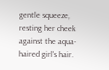gentle squeeze, resting her cheek against the aqua-haired girl's hair.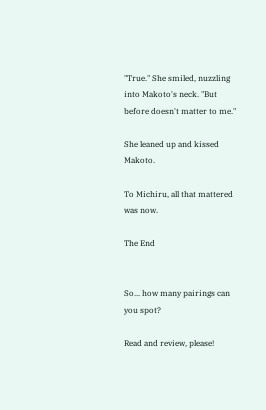"True." She smiled, nuzzling into Makoto's neck. "But before doesn't matter to me."

She leaned up and kissed Makoto.

To Michiru, all that mattered was now.

The End


So... how many pairings can you spot?

Read and review, please!